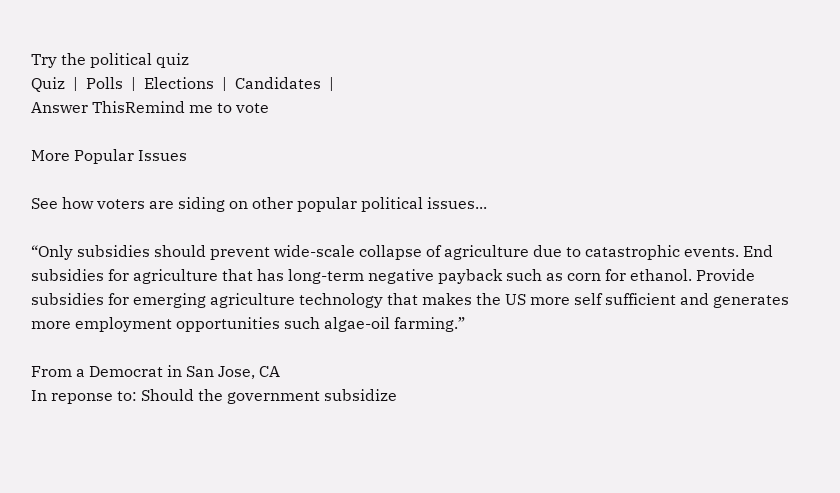Try the political quiz
Quiz  |  Polls  |  Elections  |  Candidates  |
Answer ThisRemind me to vote

More Popular Issues

See how voters are siding on other popular political issues...

“Only subsidies should prevent wide-scale collapse of agriculture due to catastrophic events. End subsidies for agriculture that has long-term negative payback such as corn for ethanol. Provide subsidies for emerging agriculture technology that makes the US more self sufficient and generates more employment opportunities such algae-oil farming.”

From a Democrat in San Jose, CA
In reponse to: Should the government subsidize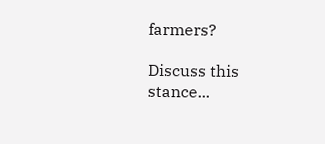farmers?

Discuss this stance...